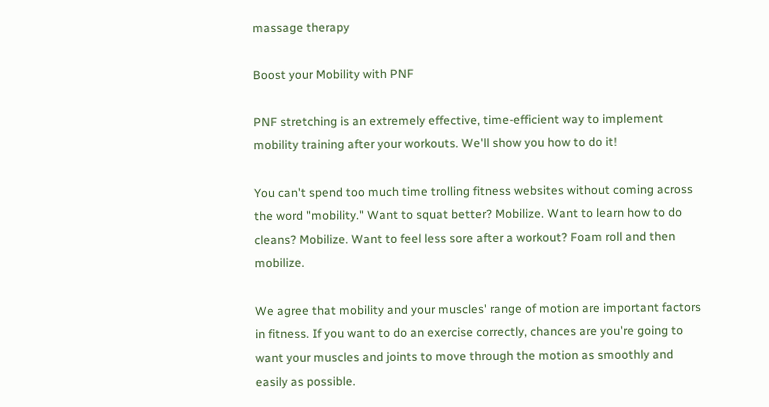massage therapy

Boost your Mobility with PNF

PNF stretching is an extremely effective, time-efficient way to implement mobility training after your workouts. We'll show you how to do it!

You can't spend too much time trolling fitness websites without coming across the word "mobility." Want to squat better? Mobilize. Want to learn how to do cleans? Mobilize. Want to feel less sore after a workout? Foam roll and then mobilize.

We agree that mobility and your muscles' range of motion are important factors in fitness. If you want to do an exercise correctly, chances are you're going to want your muscles and joints to move through the motion as smoothly and easily as possible.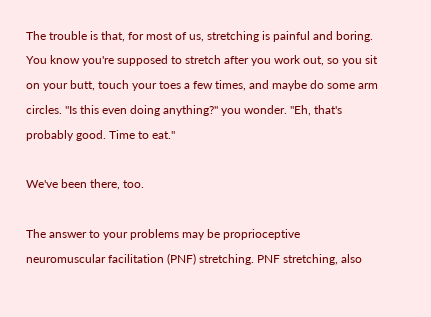The trouble is that, for most of us, stretching is painful and boring. You know you're supposed to stretch after you work out, so you sit on your butt, touch your toes a few times, and maybe do some arm circles. "Is this even doing anything?" you wonder. "Eh, that's probably good. Time to eat."

We've been there, too.

The answer to your problems may be proprioceptive neuromuscular facilitation (PNF) stretching. PNF stretching, also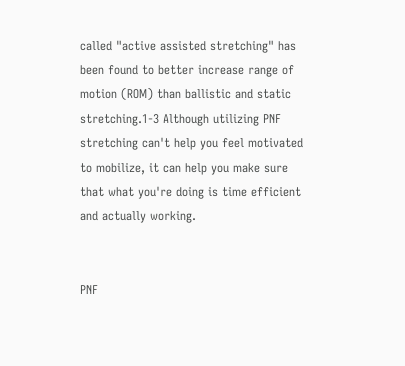called "active assisted stretching" has been found to better increase range of motion (ROM) than ballistic and static stretching.1-3 Although utilizing PNF stretching can't help you feel motivated to mobilize, it can help you make sure that what you're doing is time efficient and actually working.


PNF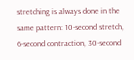stretching is always done in the same pattern: 10-second stretch, 6-second contraction, 30-second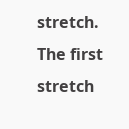stretch. The first stretch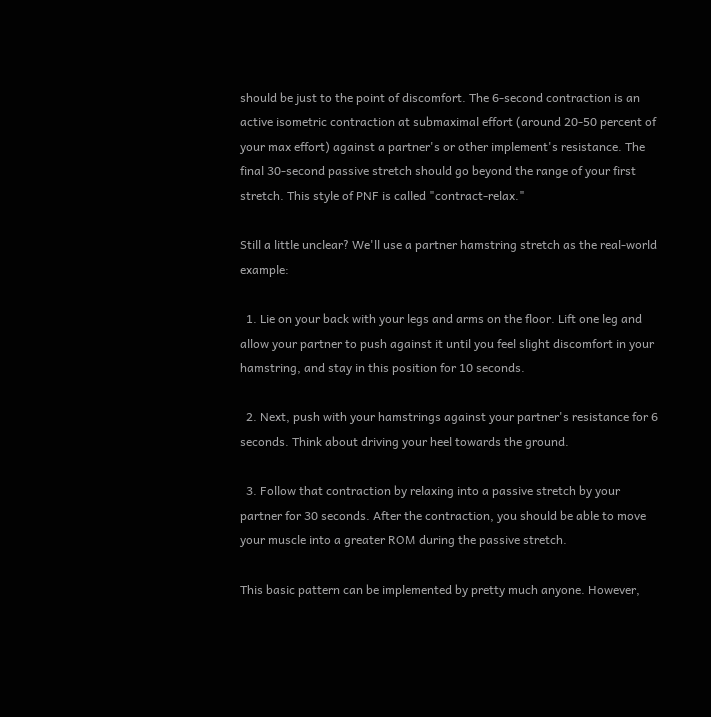should be just to the point of discomfort. The 6-second contraction is an active isometric contraction at submaximal effort (around 20-50 percent of your max effort) against a partner's or other implement's resistance. The final 30-second passive stretch should go beyond the range of your first stretch. This style of PNF is called "contract-relax."

Still a little unclear? We'll use a partner hamstring stretch as the real-world example:

  1. Lie on your back with your legs and arms on the floor. Lift one leg and allow your partner to push against it until you feel slight discomfort in your hamstring, and stay in this position for 10 seconds.

  2. Next, push with your hamstrings against your partner's resistance for 6 seconds. Think about driving your heel towards the ground.

  3. Follow that contraction by relaxing into a passive stretch by your partner for 30 seconds. After the contraction, you should be able to move your muscle into a greater ROM during the passive stretch.

This basic pattern can be implemented by pretty much anyone. However,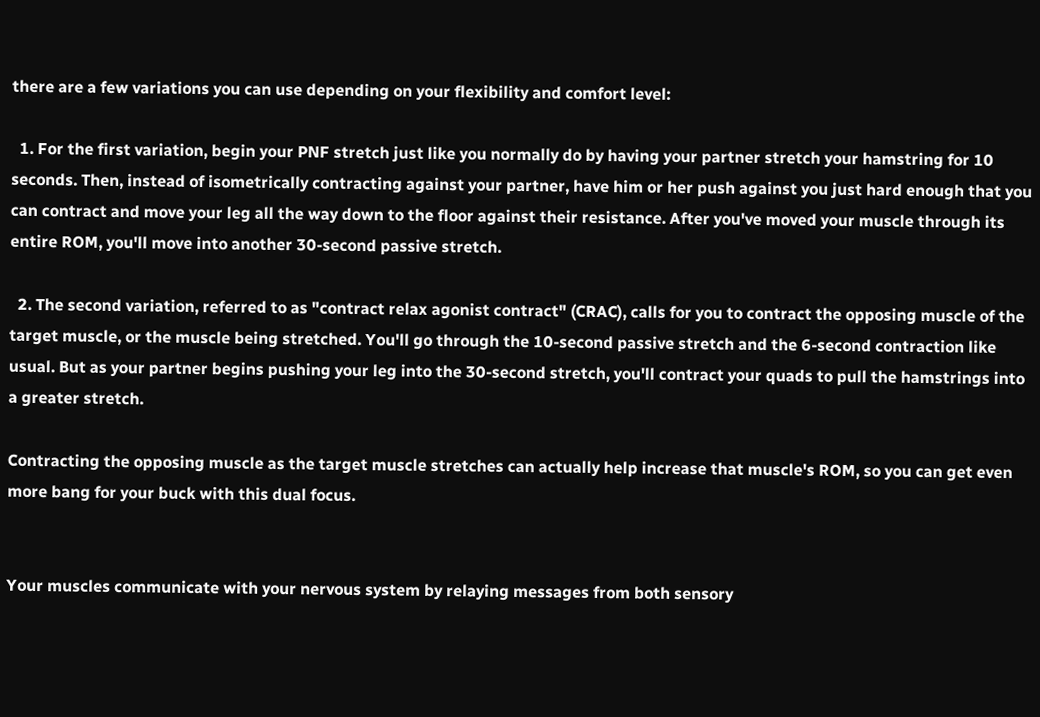there are a few variations you can use depending on your flexibility and comfort level:

  1. For the first variation, begin your PNF stretch just like you normally do by having your partner stretch your hamstring for 10 seconds. Then, instead of isometrically contracting against your partner, have him or her push against you just hard enough that you can contract and move your leg all the way down to the floor against their resistance. After you've moved your muscle through its entire ROM, you'll move into another 30-second passive stretch.

  2. The second variation, referred to as "contract relax agonist contract" (CRAC), calls for you to contract the opposing muscle of the target muscle, or the muscle being stretched. You'll go through the 10-second passive stretch and the 6-second contraction like usual. But as your partner begins pushing your leg into the 30-second stretch, you'll contract your quads to pull the hamstrings into a greater stretch.

Contracting the opposing muscle as the target muscle stretches can actually help increase that muscle's ROM, so you can get even more bang for your buck with this dual focus.


Your muscles communicate with your nervous system by relaying messages from both sensory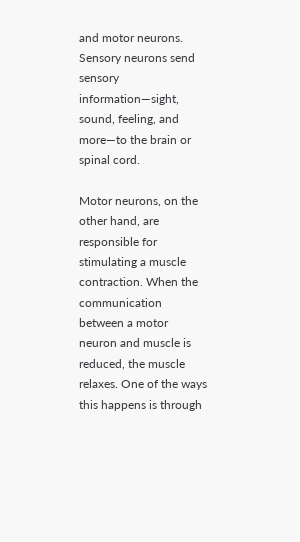and motor neurons. Sensory neurons send sensory information—sight, sound, feeling, and more—to the brain or spinal cord.

Motor neurons, on the other hand, are responsible for stimulating a muscle contraction. When the communication between a motor neuron and muscle is reduced, the muscle relaxes. One of the ways this happens is through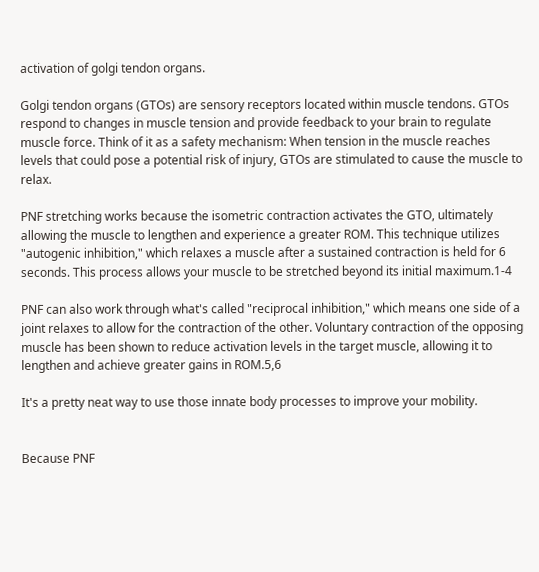activation of golgi tendon organs.

Golgi tendon organs (GTOs) are sensory receptors located within muscle tendons. GTOs respond to changes in muscle tension and provide feedback to your brain to regulate muscle force. Think of it as a safety mechanism: When tension in the muscle reaches levels that could pose a potential risk of injury, GTOs are stimulated to cause the muscle to relax.

PNF stretching works because the isometric contraction activates the GTO, ultimately allowing the muscle to lengthen and experience a greater ROM. This technique utilizes "autogenic inhibition," which relaxes a muscle after a sustained contraction is held for 6 seconds. This process allows your muscle to be stretched beyond its initial maximum.1-4

PNF can also work through what's called "reciprocal inhibition," which means one side of a joint relaxes to allow for the contraction of the other. Voluntary contraction of the opposing muscle has been shown to reduce activation levels in the target muscle, allowing it to lengthen and achieve greater gains in ROM.5,6

It's a pretty neat way to use those innate body processes to improve your mobility.


Because PNF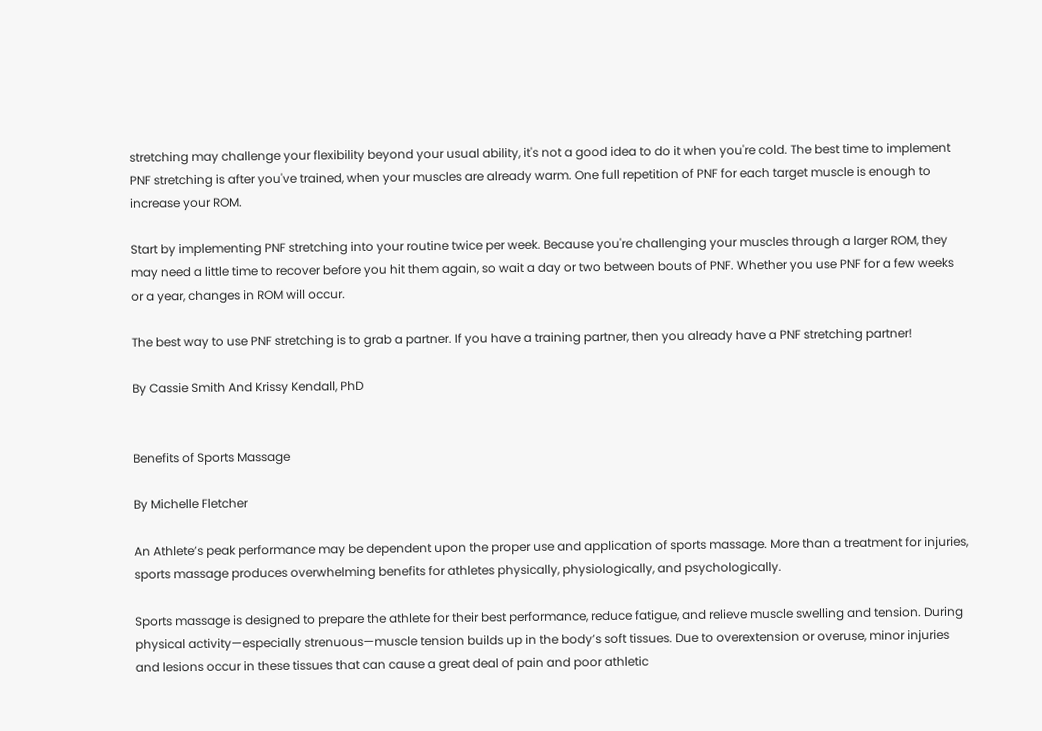stretching may challenge your flexibility beyond your usual ability, it's not a good idea to do it when you're cold. The best time to implement PNF stretching is after you've trained, when your muscles are already warm. One full repetition of PNF for each target muscle is enough to increase your ROM.

Start by implementing PNF stretching into your routine twice per week. Because you're challenging your muscles through a larger ROM, they may need a little time to recover before you hit them again, so wait a day or two between bouts of PNF. Whether you use PNF for a few weeks or a year, changes in ROM will occur.

The best way to use PNF stretching is to grab a partner. If you have a training partner, then you already have a PNF stretching partner!

By Cassie Smith And Krissy Kendall, PhD


Benefits of Sports Massage

By Michelle Fletcher

An Athlete’s peak performance may be dependent upon the proper use and application of sports massage. More than a treatment for injuries, sports massage produces overwhelming benefits for athletes physically, physiologically, and psychologically.

Sports massage is designed to prepare the athlete for their best performance, reduce fatigue, and relieve muscle swelling and tension. During physical activity—especially strenuous—muscle tension builds up in the body’s soft tissues. Due to overextension or overuse, minor injuries and lesions occur in these tissues that can cause a great deal of pain and poor athletic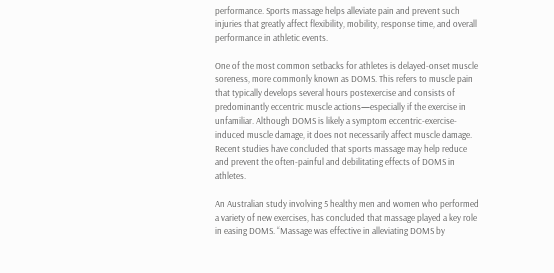performance. Sports massage helps alleviate pain and prevent such injuries that greatly affect flexibility, mobility, response time, and overall performance in athletic events.

One of the most common setbacks for athletes is delayed-onset muscle soreness, more commonly known as DOMS. This refers to muscle pain that typically develops several hours postexercise and consists of predominantly eccentric muscle actions—especially if the exercise in unfamiliar. Although DOMS is likely a symptom eccentric-exercise-induced muscle damage, it does not necessarily affect muscle damage. Recent studies have concluded that sports massage may help reduce and prevent the often-painful and debilitating effects of DOMS in athletes.

An Australian study involving 5 healthy men and women who performed a variety of new exercises, has concluded that massage played a key role in easing DOMS. “Massage was effective in alleviating DOMS by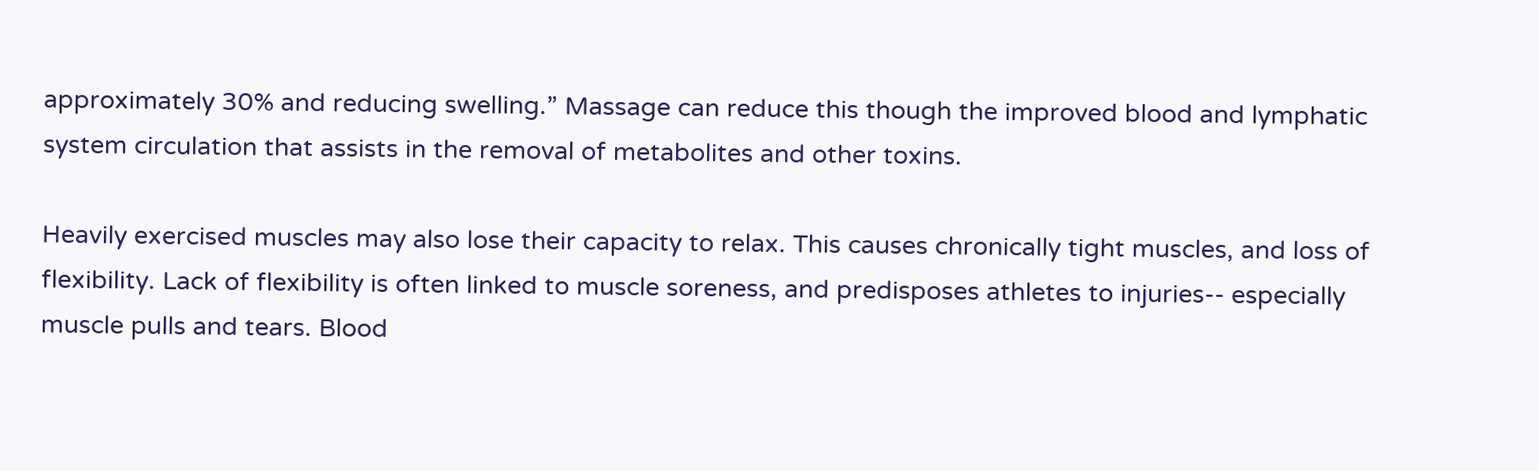approximately 30% and reducing swelling.” Massage can reduce this though the improved blood and lymphatic system circulation that assists in the removal of metabolites and other toxins.

Heavily exercised muscles may also lose their capacity to relax. This causes chronically tight muscles, and loss of flexibility. Lack of flexibility is often linked to muscle soreness, and predisposes athletes to injuries-- especially muscle pulls and tears. Blood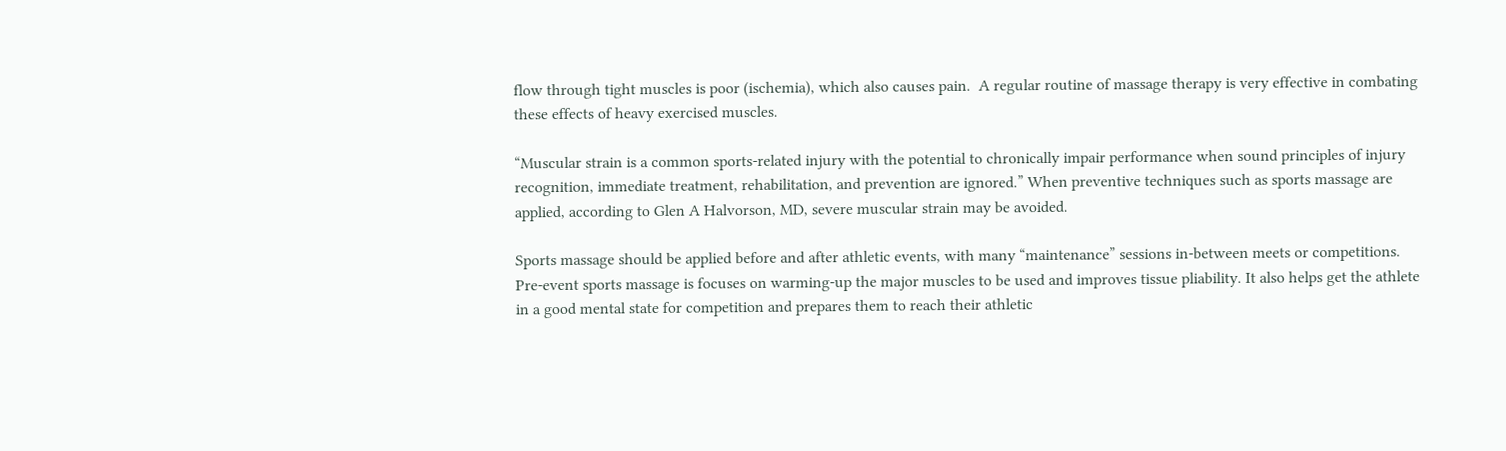flow through tight muscles is poor (ischemia), which also causes pain.  A regular routine of massage therapy is very effective in combating these effects of heavy exercised muscles.

“Muscular strain is a common sports-related injury with the potential to chronically impair performance when sound principles of injury recognition, immediate treatment, rehabilitation, and prevention are ignored.” When preventive techniques such as sports massage are applied, according to Glen A Halvorson, MD, severe muscular strain may be avoided.

Sports massage should be applied before and after athletic events, with many “maintenance” sessions in-between meets or competitions. Pre-event sports massage is focuses on warming-up the major muscles to be used and improves tissue pliability. It also helps get the athlete in a good mental state for competition and prepares them to reach their athletic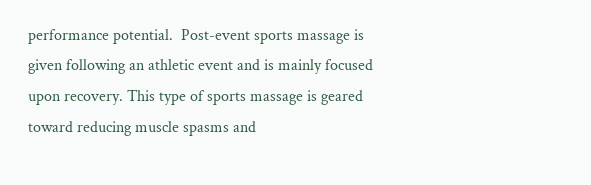performance potential.  Post-event sports massage is given following an athletic event and is mainly focused upon recovery. This type of sports massage is geared toward reducing muscle spasms and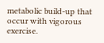metabolic build-up that occur with vigorous exercise.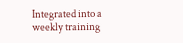Integrated into a weekly training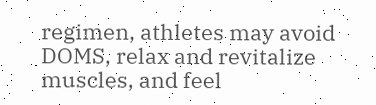regimen, athletes may avoid DOMS, relax and revitalize muscles, and feel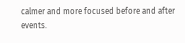calmer and more focused before and after events.